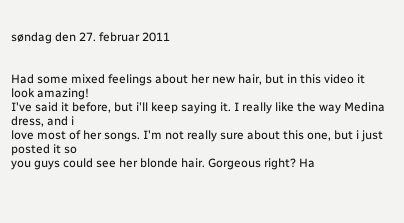søndag den 27. februar 2011


Had some mixed feelings about her new hair, but in this video it look amazing!
I've said it before, but i'll keep saying it. I really like the way Medina dress, and i
love most of her songs. I'm not really sure about this one, but i just posted it so
you guys could see her blonde hair. Gorgeous right? Ha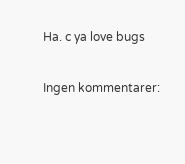Ha. c ya love bugs

Ingen kommentarer: